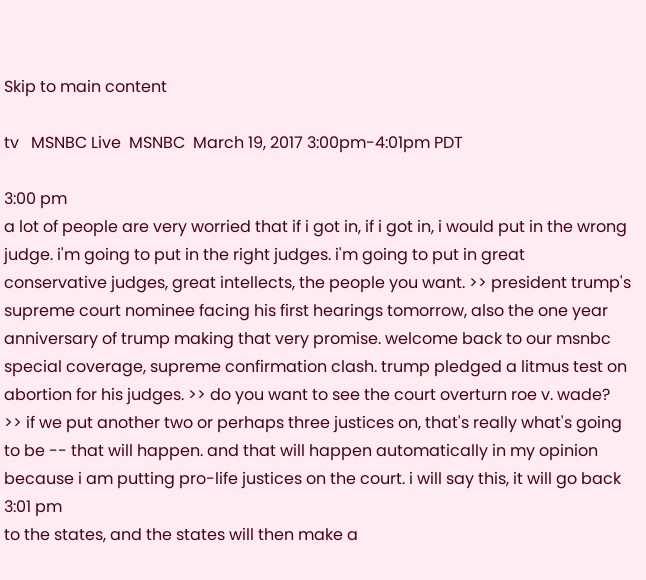Skip to main content

tv   MSNBC Live  MSNBC  March 19, 2017 3:00pm-4:01pm PDT

3:00 pm
a lot of people are very worried that if i got in, if i got in, i would put in the wrong judge. i'm going to put in the right judges. i'm going to put in great conservative judges, great intellects, the people you want. >> president trump's supreme court nominee facing his first hearings tomorrow, also the one year anniversary of trump making that very promise. welcome back to our msnbc special coverage, supreme confirmation clash. trump pledged a litmus test on abortion for his judges. >> do you want to see the court overturn roe v. wade? >> if we put another two or perhaps three justices on, that's really what's going to be -- that will happen. and that will happen automatically in my opinion because i am putting pro-life justices on the court. i will say this, it will go back
3:01 pm
to the states, and the states will then make a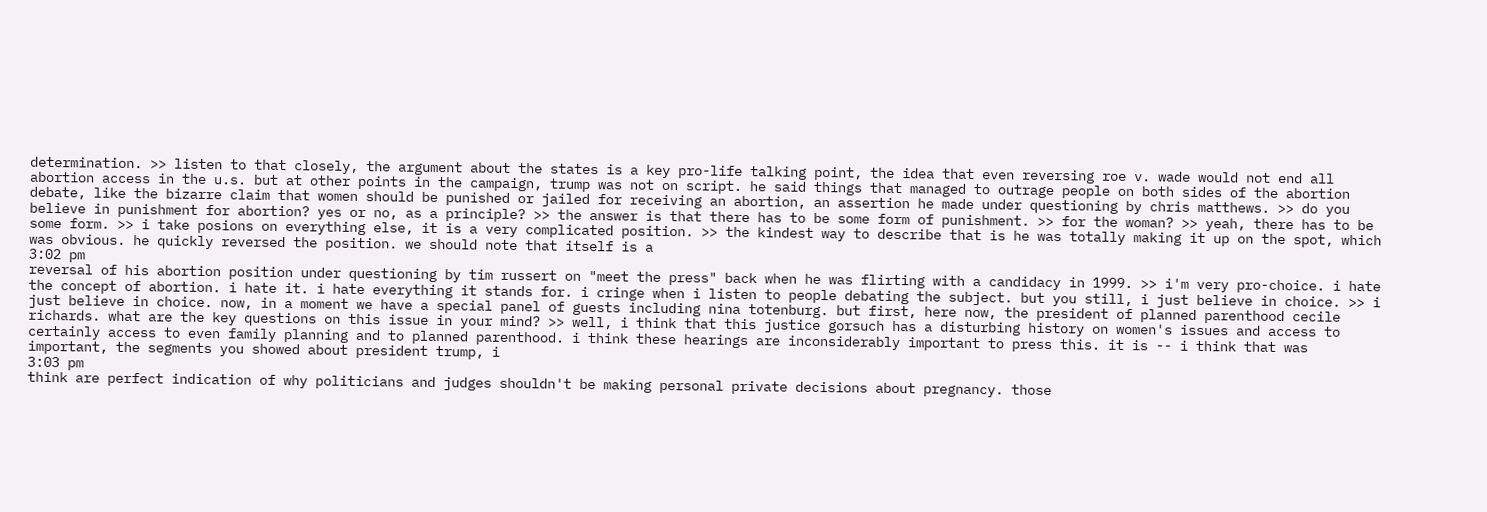determination. >> listen to that closely, the argument about the states is a key pro-life talking point, the idea that even reversing roe v. wade would not end all abortion access in the u.s. but at other points in the campaign, trump was not on script. he said things that managed to outrage people on both sides of the abortion debate, like the bizarre claim that women should be punished or jailed for receiving an abortion, an assertion he made under questioning by chris matthews. >> do you believe in punishment for abortion? yes or no, as a principle? >> the answer is that there has to be some form of punishment. >> for the woman? >> yeah, there has to be some form. >> i take posions on everything else, it is a very complicated position. >> the kindest way to describe that is he was totally making it up on the spot, which was obvious. he quickly reversed the position. we should note that itself is a
3:02 pm
reversal of his abortion position under questioning by tim russert on "meet the press" back when he was flirting with a candidacy in 1999. >> i'm very pro-choice. i hate the concept of abortion. i hate it. i hate everything it stands for. i cringe when i listen to people debating the subject. but you still, i just believe in choice. >> i just believe in choice. now, in a moment we have a special panel of guests including nina totenburg. but first, here now, the president of planned parenthood cecile richards. what are the key questions on this issue in your mind? >> well, i think that this justice gorsuch has a disturbing history on women's issues and access to certainly access to even family planning and to planned parenthood. i think these hearings are inconsiderably important to press this. it is -- i think that was important, the segments you showed about president trump, i
3:03 pm
think are perfect indication of why politicians and judges shouldn't be making personal private decisions about pregnancy. those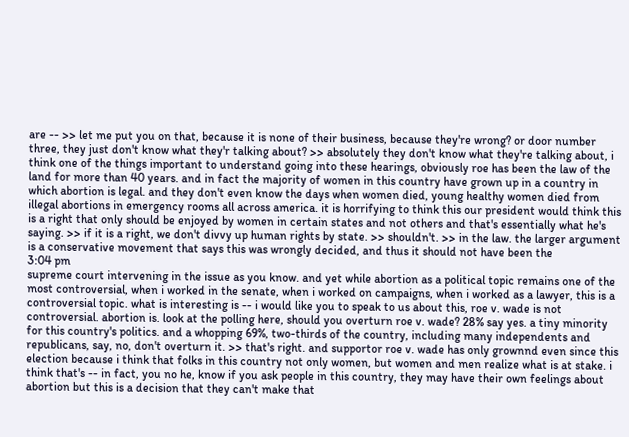are -- >> let me put you on that, because it is none of their business, because they're wrong? or door number three, they just don't know what they'r talking about? >> absolutely they don't know what they're talking about, i think one of the things important to understand going into these hearings, obviously roe has been the law of the land for more than 40 years. and in fact the majority of women in this country have grown up in a country in which abortion is legal. and they don't even know the days when women died, young healthy women died from illegal abortions in emergency rooms all across america. it is horrifying to think this our president would think this is a right that only should be enjoyed by women in certain states and not others and that's essentially what he's saying. >> if it is a right, we don't divvy up human rights by state. >> shouldn't. >> in the law. the larger argument is a conservative movement that says this was wrongly decided, and thus it should not have been the
3:04 pm
supreme court intervening in the issue as you know. and yet while abortion as a political topic remains one of the most controversial, when i worked in the senate, when i worked on campaigns, when i worked as a lawyer, this is a controversial topic. what is interesting is -- i would like you to speak to us about this, roe v. wade is not controversial. abortion is. look at the polling here, should you overturn roe v. wade? 28% say yes. a tiny minority for this country's politics. and a whopping 69%, two-thirds of the country, including many independents and republicans, say, no, don't overturn it. >> that's right. and supportor roe v. wade has only grownnd even since this election because i think that folks in this country not only women, but women and men realize what is at stake. i think that's -- in fact, you no he, know if you ask people in this country, they may have their own feelings about abortion but this is a decision that they can't make that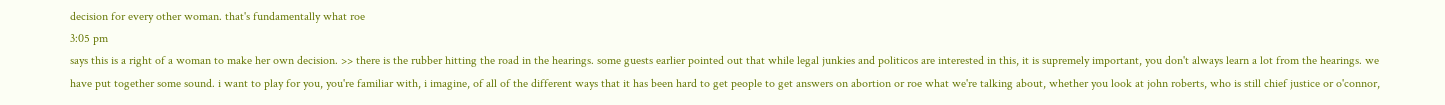decision for every other woman. that's fundamentally what roe
3:05 pm
says this is a right of a woman to make her own decision. >> there is the rubber hitting the road in the hearings. some guests earlier pointed out that while legal junkies and politicos are interested in this, it is supremely important, you don't always learn a lot from the hearings. we have put together some sound. i want to play for you, you're familiar with, i imagine, of all of the different ways that it has been hard to get people to get answers on abortion or roe what we're talking about, whether you look at john roberts, who is still chief justice or o'connor,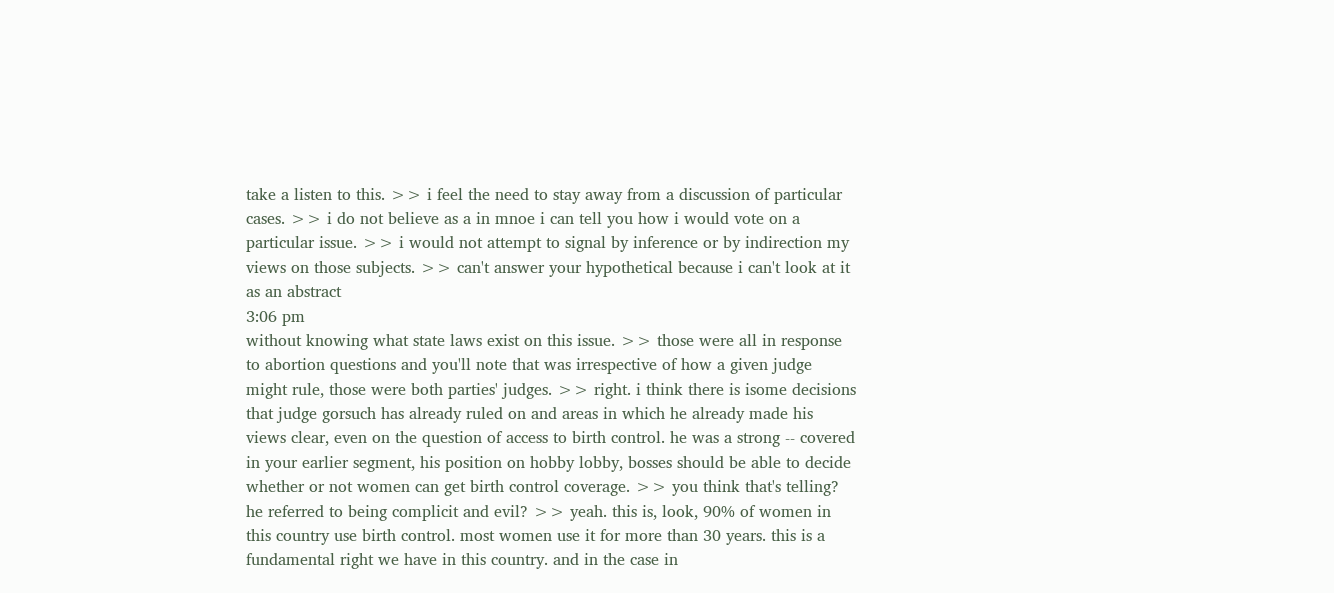take a listen to this. >> i feel the need to stay away from a discussion of particular cases. >> i do not believe as a in mnoe i can tell you how i would vote on a particular issue. >> i would not attempt to signal by inference or by indirection my views on those subjects. >> can't answer your hypothetical because i can't look at it as an abstract
3:06 pm
without knowing what state laws exist on this issue. >> those were all in response to abortion questions and you'll note that was irrespective of how a given judge might rule, those were both parties' judges. >> right. i think there is isome decisions that judge gorsuch has already ruled on and areas in which he already made his views clear, even on the question of access to birth control. he was a strong -- covered in your earlier segment, his position on hobby lobby, bosses should be able to decide whether or not women can get birth control coverage. >> you think that's telling? he referred to being complicit and evil? >> yeah. this is, look, 90% of women in this country use birth control. most women use it for more than 30 years. this is a fundamental right we have in this country. and in the case in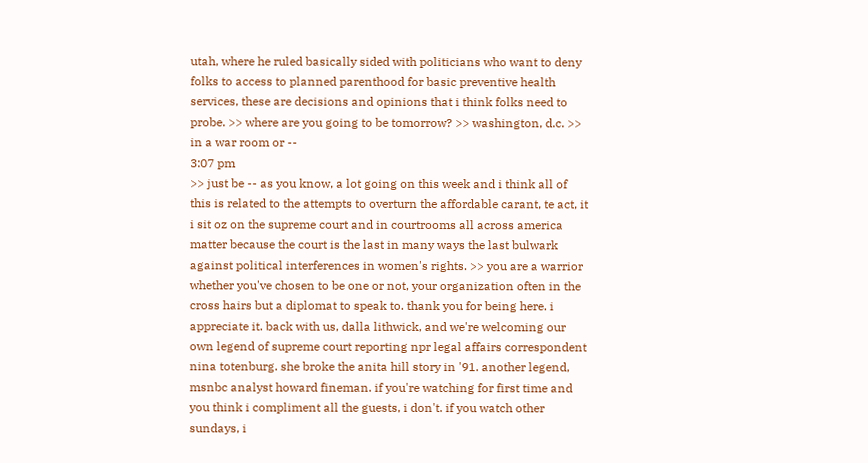utah, where he ruled basically sided with politicians who want to deny folks to access to planned parenthood for basic preventive health services, these are decisions and opinions that i think folks need to probe. >> where are you going to be tomorrow? >> washington, d.c. >> in a war room or --
3:07 pm
>> just be -- as you know, a lot going on this week and i think all of this is related to the attempts to overturn the affordable carant, te act, it i sit oz on the supreme court and in courtrooms all across america matter because the court is the last in many ways the last bulwark against political interferences in women's rights. >> you are a warrior whether you've chosen to be one or not, your organization often in the cross hairs but a diplomat to speak to. thank you for being here. i appreciate it. back with us, dalla lithwick, and we're welcoming our own legend of supreme court reporting npr legal affairs correspondent nina totenburg. she broke the anita hill story in '91. another legend, msnbc analyst howard fineman. if you're watching for first time and you think i compliment all the guests, i don't. if you watch other sundays, i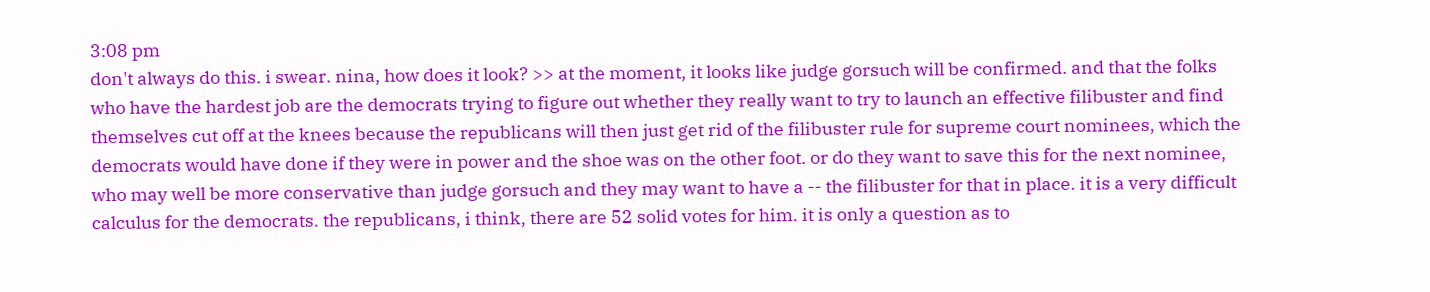3:08 pm
don't always do this. i swear. nina, how does it look? >> at the moment, it looks like judge gorsuch will be confirmed. and that the folks who have the hardest job are the democrats trying to figure out whether they really want to try to launch an effective filibuster and find themselves cut off at the knees because the republicans will then just get rid of the filibuster rule for supreme court nominees, which the democrats would have done if they were in power and the shoe was on the other foot. or do they want to save this for the next nominee, who may well be more conservative than judge gorsuch and they may want to have a -- the filibuster for that in place. it is a very difficult calculus for the democrats. the republicans, i think, there are 52 solid votes for him. it is only a question as to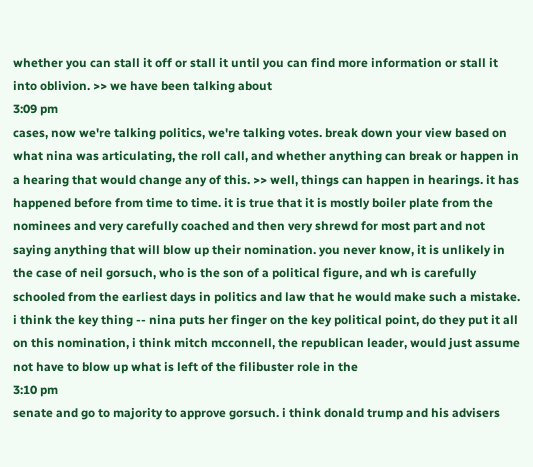whether you can stall it off or stall it until you can find more information or stall it into oblivion. >> we have been talking about
3:09 pm
cases, now we're talking politics, we're talking votes. break down your view based on what nina was articulating, the roll call, and whether anything can break or happen in a hearing that would change any of this. >> well, things can happen in hearings. it has happened before from time to time. it is true that it is mostly boiler plate from the nominees and very carefully coached and then very shrewd for most part and not saying anything that will blow up their nomination. you never know, it is unlikely in the case of neil gorsuch, who is the son of a political figure, and wh is carefully schooled from the earliest days in politics and law that he would make such a mistake. i think the key thing -- nina puts her finger on the key political point, do they put it all on this nomination, i think mitch mcconnell, the republican leader, would just assume not have to blow up what is left of the filibuster role in the
3:10 pm
senate and go to majority to approve gorsuch. i think donald trump and his advisers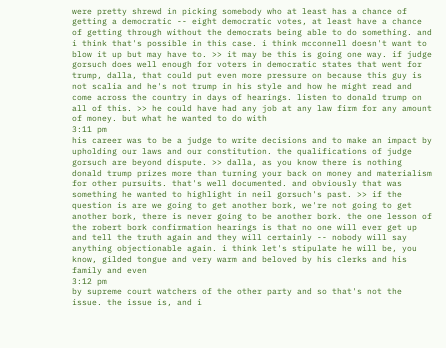were pretty shrewd in picking somebody who at least has a chance of getting a democratic -- eight democratic votes, at least have a chance of getting through without the democrats being able to do something. and i think that's possible in this case. i think mcconnell doesn't want to blow it up but may have to. >> it may be this is going one way. if judge gorsuch does well enough for voters in democratic states that went for trump, dalla, that could put even more pressure on because this guy is not scalia and he's not trump in his style and how he might read and come across the country in days of hearings. listen to donald trump on all of this. >> he could have had any job at any law firm for any amount of money. but what he wanted to do with
3:11 pm
his career was to be a judge to write decisions and to make an impact by upholding our laws and our constitution. the qualifications of judge gorsuch are beyond dispute. >> dalla, as you know there is nothing donald trump prizes more than turning your back on money and materialism for other pursuits. that's well documented. and obviously that was something he wanted to highlight in neil gorsuch's past. >> if the question is are we going to get another bork, we're not going to get another bork, there is never going to be another bork. the one lesson of the robert bork confirmation hearings is that no one will ever get up and tell the truth again and they will certainly -- nobody will say anything objectionable again. i think let's stipulate he will be, you know, gilded tongue and very warm and beloved by his clerks and his family and even
3:12 pm
by supreme court watchers of the other party and so that's not the issue. the issue is, and i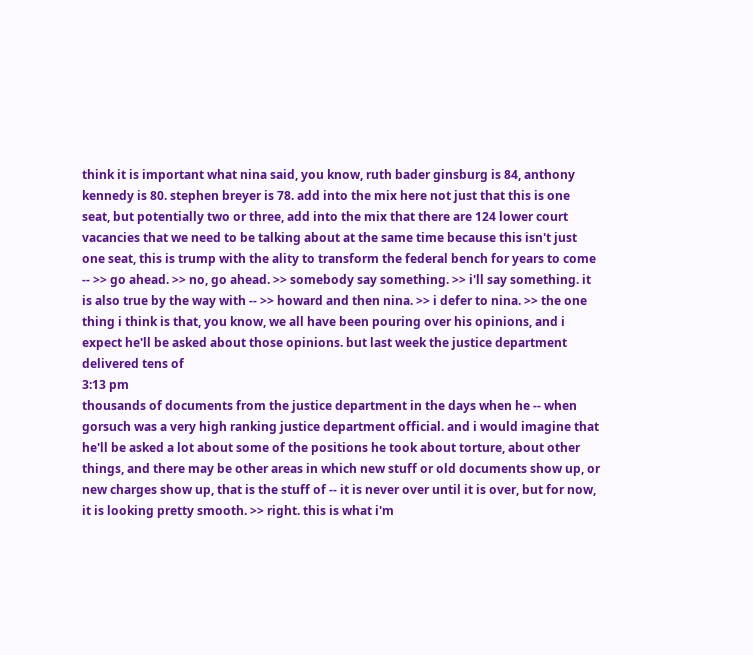think it is important what nina said, you know, ruth bader ginsburg is 84, anthony kennedy is 80. stephen breyer is 78. add into the mix here not just that this is one seat, but potentially two or three, add into the mix that there are 124 lower court vacancies that we need to be talking about at the same time because this isn't just one seat, this is trump with the ality to transform the federal bench for years to come -- >> go ahead. >> no, go ahead. >> somebody say something. >> i'll say something. it is also true by the way with -- >> howard and then nina. >> i defer to nina. >> the one thing i think is that, you know, we all have been pouring over his opinions, and i expect he'll be asked about those opinions. but last week the justice department delivered tens of
3:13 pm
thousands of documents from the justice department in the days when he -- when gorsuch was a very high ranking justice department official. and i would imagine that he'll be asked a lot about some of the positions he took about torture, about other things, and there may be other areas in which new stuff or old documents show up, or new charges show up, that is the stuff of -- it is never over until it is over, but for now, it is looking pretty smooth. >> right. this is what i'm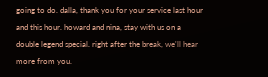going to do. dalla, thank you for your service last hour and this hour. howard and nina, stay with us on a double legend special. right after the break, we'll hear more from you.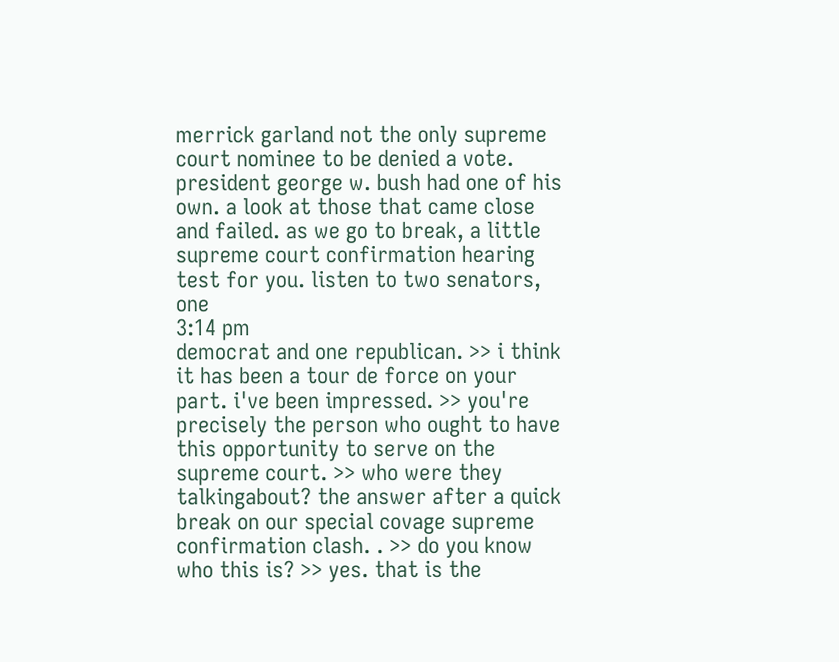merrick garland not the only supreme court nominee to be denied a vote. president george w. bush had one of his own. a look at those that came close and failed. as we go to break, a little supreme court confirmation hearing test for you. listen to two senators, one
3:14 pm
democrat and one republican. >> i think it has been a tour de force on your part. i've been impressed. >> you're precisely the person who ought to have this opportunity to serve on the supreme court. >> who were they talkingabout? the answer after a quick break on our special covage supreme confirmation clash. . >> do you know who this is? >> yes. that is the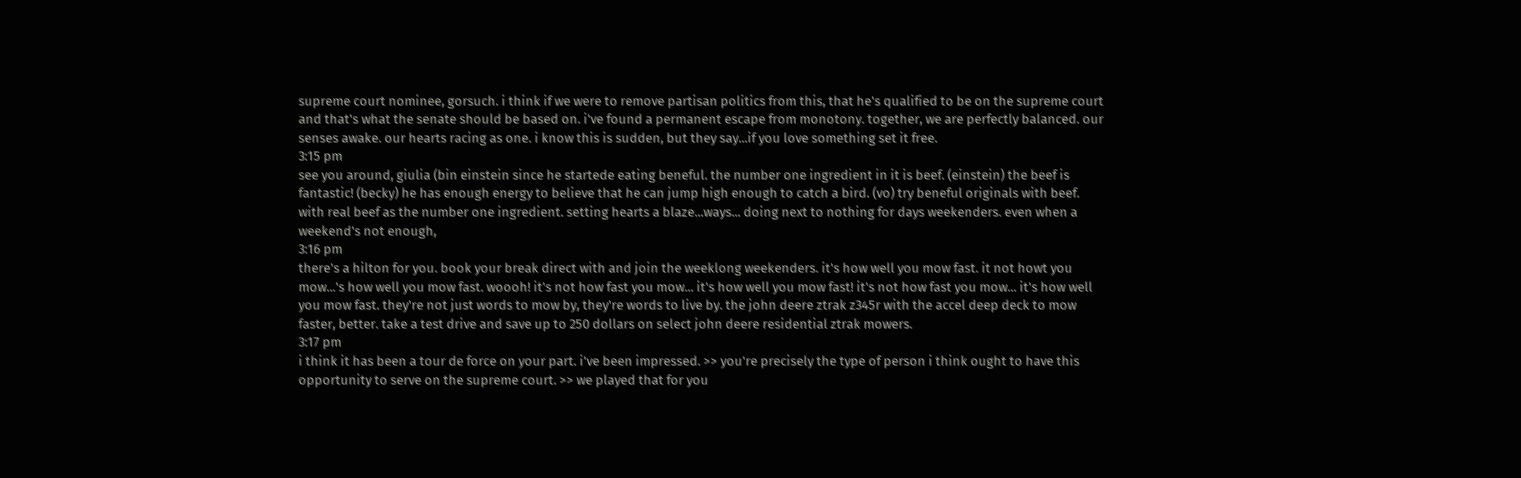supreme court nominee, gorsuch. i think if we were to remove partisan politics from this, that he's qualified to be on the supreme court and that's what the senate should be based on. i've found a permanent escape from monotony. together, we are perfectly balanced. our senses awake. our hearts racing as one. i know this is sudden, but they say...if you love something set it free.
3:15 pm
see you around, giulia (bin einstein since he startede eating beneful. the number one ingredient in it is beef. (einstein) the beef is fantastic! (becky) he has enough energy to believe that he can jump high enough to catch a bird. (vo) try beneful originals with beef. with real beef as the number one ingredient. setting hearts a blaze...ways... doing next to nothing for days weekenders. even when a weekend's not enough,
3:16 pm
there's a hilton for you. book your break direct with and join the weeklong weekenders. it's how well you mow fast. it not howt you mow...'s how well you mow fast. woooh! it's not how fast you mow... it's how well you mow fast! it's not how fast you mow... it's how well you mow fast. they're not just words to mow by, they're words to live by. the john deere ztrak z345r with the accel deep deck to mow faster, better. take a test drive and save up to 250 dollars on select john deere residential ztrak mowers.
3:17 pm
i think it has been a tour de force on your part. i've been impressed. >> you're precisely the type of person i think ought to have this opportunity to serve on the supreme court. >> we played that for you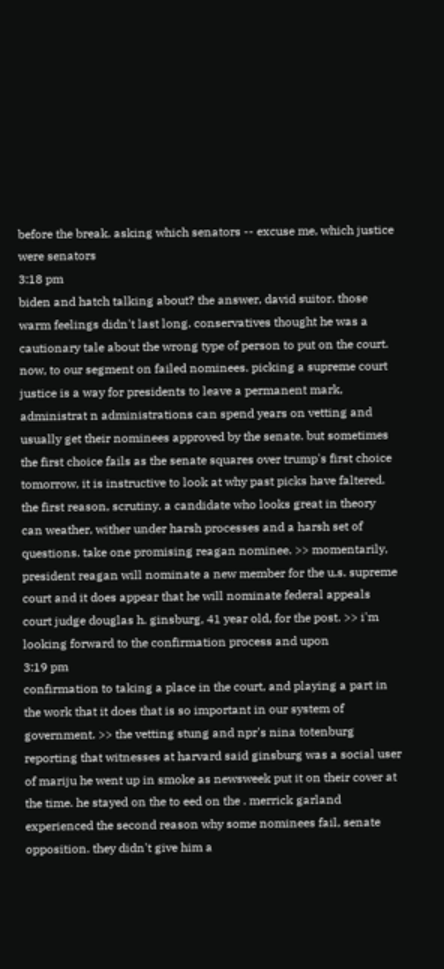before the break. asking which senators -- excuse me, which justice were senators
3:18 pm
biden and hatch talking about? the answer, david suitor. those warm feelings didn't last long. conservatives thought he was a cautionary tale about the wrong type of person to put on the court. now, to our segment on failed nominees. picking a supreme court justice is a way for presidents to leave a permanent mark, administrat n administrations can spend years on vetting and usually get their nominees approved by the senate. but sometimes the first choice fails as the senate squares over trump's first choice tomorrow, it is instructive to look at why past picks have faltered. the first reason, scrutiny. a candidate who looks great in theory can weather, wither under harsh processes and a harsh set of questions. take one promising reagan nominee. >> momentarily, president reagan will nominate a new member for the u.s. supreme court and it does appear that he will nominate federal appeals court judge douglas h. ginsburg, 41 year old, for the post. >> i'm looking forward to the confirmation process and upon
3:19 pm
confirmation to taking a place in the court, and playing a part in the work that it does that is so important in our system of government. >> the vetting stung and npr's nina totenburg reporting that witnesses at harvard said ginsburg was a social user of mariju he went up in smoke as newsweek put it on their cover at the time. he stayed on the to eed on the . merrick garland experienced the second reason why some nominees fail, senate opposition. they didn't give him a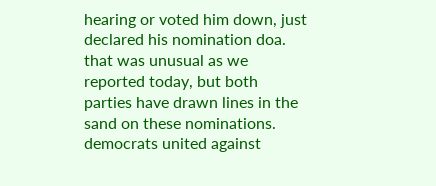hearing or voted him down, just declared his nomination doa. that was unusual as we reported today, but both parties have drawn lines in the sand on these nominations. democrats united against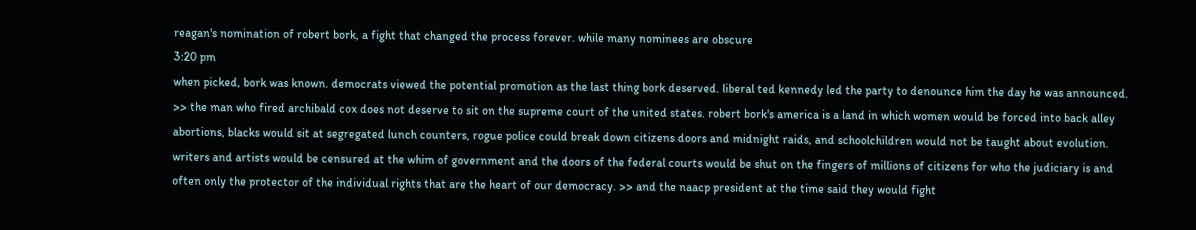reagan's nomination of robert bork, a fight that changed the process forever. while many nominees are obscure
3:20 pm
when picked, bork was known. democrats viewed the potential promotion as the last thing bork deserved. liberal ted kennedy led the party to denounce him the day he was announced. >> the man who fired archibald cox does not deserve to sit on the supreme court of the united states. robert bork's america is a land in which women would be forced into back alley abortions, blacks would sit at segregated lunch counters, rogue police could break down citizens doors and midnight raids, and schoolchildren would not be taught about evolution. writers and artists would be censured at the whim of government and the doors of the federal courts would be shut on the fingers of millions of citizens for who the judiciary is and often only the protector of the individual rights that are the heart of our democracy. >> and the naacp president at the time said they would fight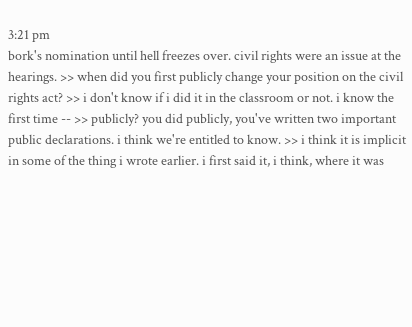3:21 pm
bork's nomination until hell freezes over. civil rights were an issue at the hearings. >> when did you first publicly change your position on the civil rights act? >> i don't know if i did it in the classroom or not. i know the first time -- >> publicly? you did publicly, you've written two important public declarations. i think we're entitled to know. >> i think it is implicit in some of the thing i wrote earlier. i first said it, i think, where it was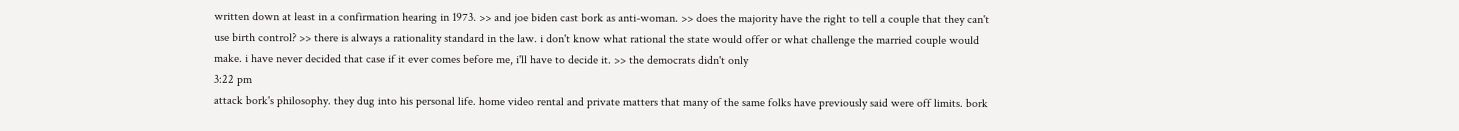written down at least in a confirmation hearing in 1973. >> and joe biden cast bork as anti-woman. >> does the majority have the right to tell a couple that they can't use birth control? >> there is always a rationality standard in the law. i don't know what rational the state would offer or what challenge the married couple would make. i have never decided that case if it ever comes before me, i'll have to decide it. >> the democrats didn't only
3:22 pm
attack bork's philosophy. they dug into his personal life. home video rental and private matters that many of the same folks have previously said were off limits. bork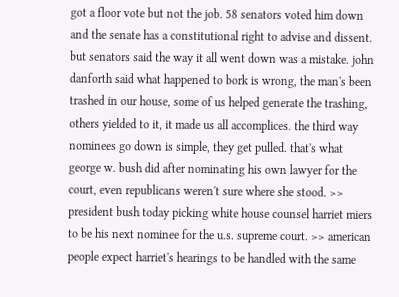got a floor vote but not the job. 58 senators voted him down and the senate has a constitutional right to advise and dissent. but senators said the way it all went down was a mistake. john danforth said what happened to bork is wrong, the man's been trashed in our house, some of us helped generate the trashing, others yielded to it, it made us all accomplices. the third way nominees go down is simple, they get pulled. that's what george w. bush did after nominating his own lawyer for the court, even republicans weren't sure where she stood. >> president bush today picking white house counsel harriet miers to be his next nominee for the u.s. supreme court. >> american people expect harriet's hearings to be handled with the same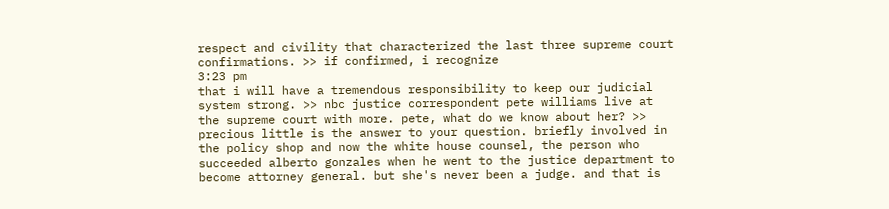respect and civility that characterized the last three supreme court confirmations. >> if confirmed, i recognize
3:23 pm
that i will have a tremendous responsibility to keep our judicial system strong. >> nbc justice correspondent pete williams live at the supreme court with more. pete, what do we know about her? >> precious little is the answer to your question. briefly involved in the policy shop and now the white house counsel, the person who succeeded alberto gonzales when he went to the justice department to become attorney general. but she's never been a judge. and that is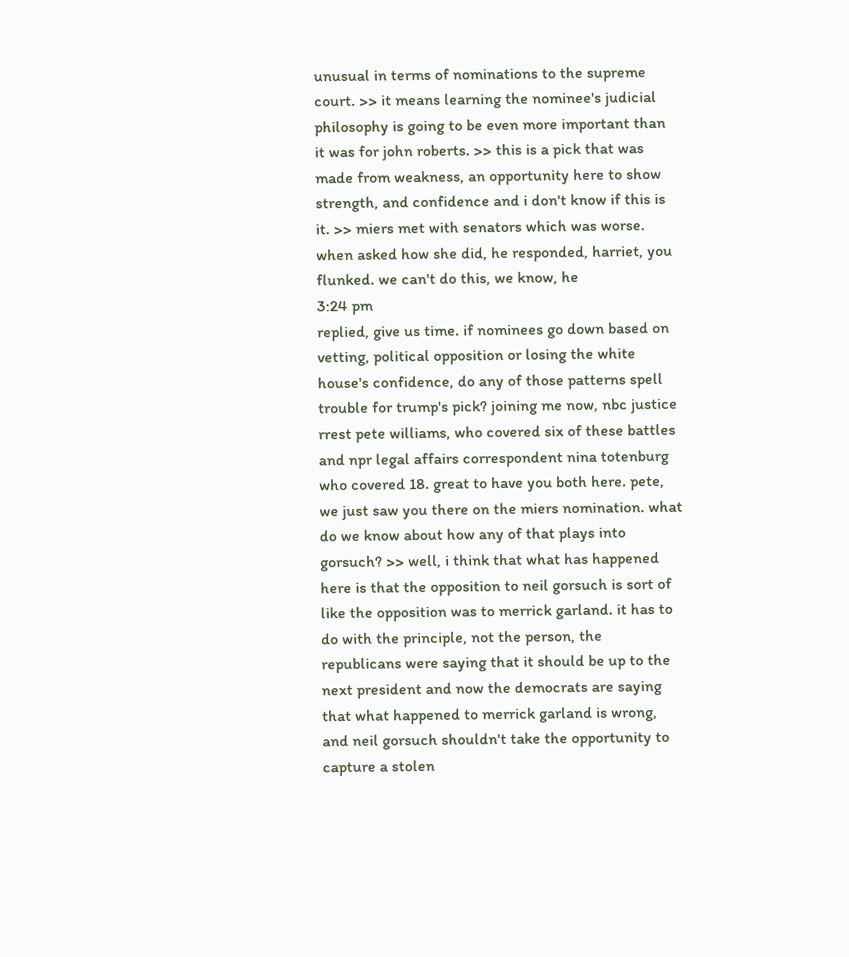unusual in terms of nominations to the supreme court. >> it means learning the nominee's judicial philosophy is going to be even more important than it was for john roberts. >> this is a pick that was made from weakness, an opportunity here to show strength, and confidence and i don't know if this is it. >> miers met with senators which was worse. when asked how she did, he responded, harriet, you flunked. we can't do this, we know, he
3:24 pm
replied, give us time. if nominees go down based on vetting, political opposition or losing the white house's confidence, do any of those patterns spell trouble for trump's pick? joining me now, nbc justice rrest pete williams, who covered six of these battles and npr legal affairs correspondent nina totenburg who covered 18. great to have you both here. pete, we just saw you there on the miers nomination. what do we know about how any of that plays into gorsuch? >> well, i think that what has happened here is that the opposition to neil gorsuch is sort of like the opposition was to merrick garland. it has to do with the principle, not the person, the republicans were saying that it should be up to the next president and now the democrats are saying that what happened to merrick garland is wrong, and neil gorsuch shouldn't take the opportunity to capture a stolen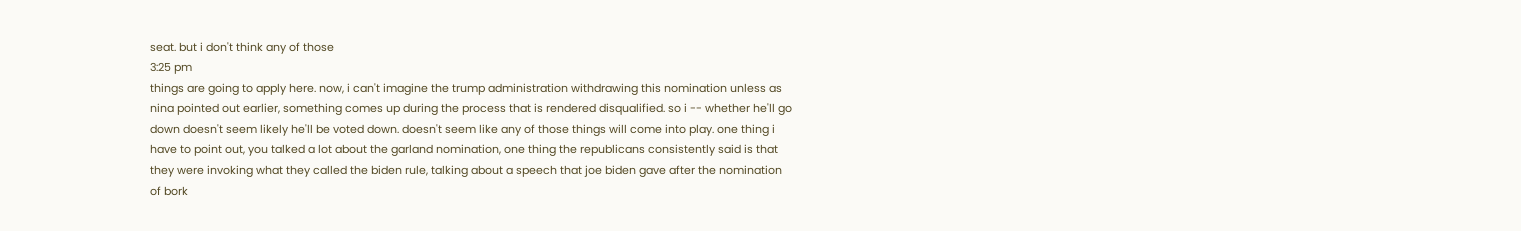seat. but i don't think any of those
3:25 pm
things are going to apply here. now, i can't imagine the trump administration withdrawing this nomination unless as nina pointed out earlier, something comes up during the process that is rendered disqualified. so i -- whether he'll go down doesn't seem likely he'll be voted down. doesn't seem like any of those things will come into play. one thing i have to point out, you talked a lot about the garland nomination, one thing the republicans consistently said is that they were invoking what they called the biden rule, talking about a speech that joe biden gave after the nomination of bork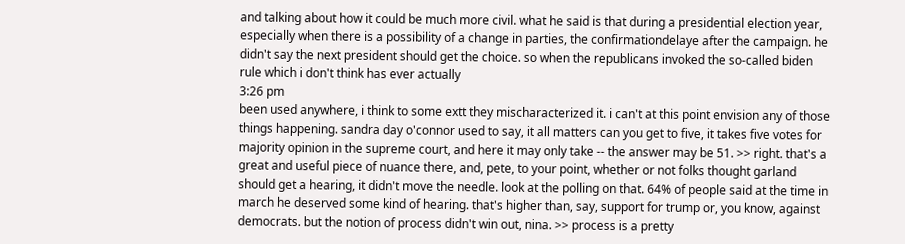and talking about how it could be much more civil. what he said is that during a presidential election year, especially when there is a possibility of a change in parties, the confirmationdelaye after the campaign. he didn't say the next president should get the choice. so when the republicans invoked the so-called biden rule which i don't think has ever actually
3:26 pm
been used anywhere, i think to some extt they mischaracterized it. i can't at this point envision any of those things happening. sandra day o'connor used to say, it all matters can you get to five, it takes five votes for majority opinion in the supreme court, and here it may only take -- the answer may be 51. >> right. that's a great and useful piece of nuance there, and, pete, to your point, whether or not folks thought garland should get a hearing, it didn't move the needle. look at the polling on that. 64% of people said at the time in march he deserved some kind of hearing. that's higher than, say, support for trump or, you know, against democrats. but the notion of process didn't win out, nina. >> process is a pretty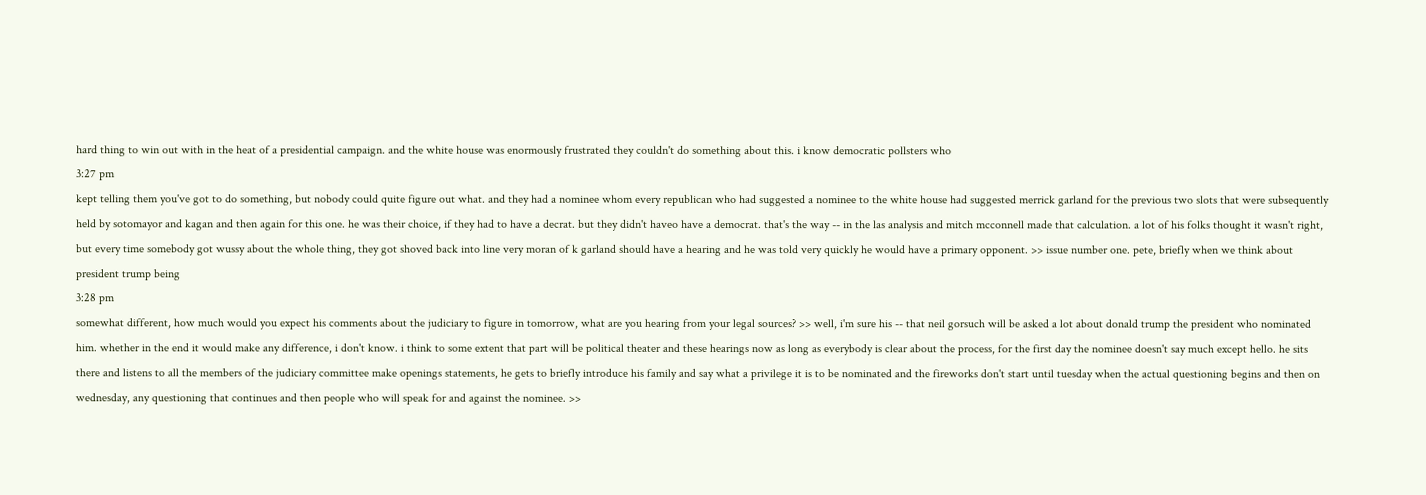hard thing to win out with in the heat of a presidential campaign. and the white house was enormously frustrated they couldn't do something about this. i know democratic pollsters who
3:27 pm
kept telling them you've got to do something, but nobody could quite figure out what. and they had a nominee whom every republican who had suggested a nominee to the white house had suggested merrick garland for the previous two slots that were subsequently held by sotomayor and kagan and then again for this one. he was their choice, if they had to have a decrat. but they didn't haveo have a democrat. that's the way -- in the las analysis and mitch mcconnell made that calculation. a lot of his folks thought it wasn't right, but every time somebody got wussy about the whole thing, they got shoved back into line very moran of k garland should have a hearing and he was told very quickly he would have a primary opponent. >> issue number one. pete, briefly when we think about president trump being
3:28 pm
somewhat different, how much would you expect his comments about the judiciary to figure in tomorrow, what are you hearing from your legal sources? >> well, i'm sure his -- that neil gorsuch will be asked a lot about donald trump the president who nominated him. whether in the end it would make any difference, i don't know. i think to some extent that part will be political theater and these hearings now as long as everybody is clear about the process, for the first day the nominee doesn't say much except hello. he sits there and listens to all the members of the judiciary committee make openings statements, he gets to briefly introduce his family and say what a privilege it is to be nominated and the fireworks don't start until tuesday when the actual questioning begins and then on wednesday, any questioning that continues and then people who will speak for and against the nominee. >>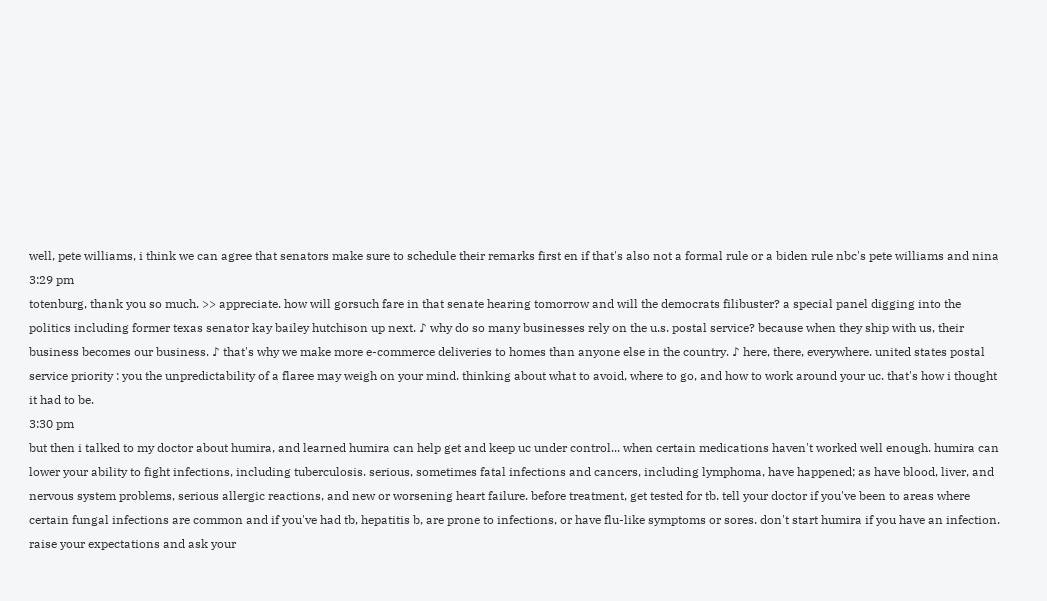well, pete williams, i think we can agree that senators make sure to schedule their remarks first en if that's also not a formal rule or a biden rule nbc's pete williams and nina
3:29 pm
totenburg, thank you so much. >> appreciate. how will gorsuch fare in that senate hearing tomorrow and will the democrats filibuster? a special panel digging into the politics including former texas senator kay bailey hutchison up next. ♪ why do so many businesses rely on the u.s. postal service? because when they ship with us, their business becomes our business. ♪ that's why we make more e-commerce deliveries to homes than anyone else in the country. ♪ here, there, everywhere. united states postal service priority : you the unpredictability of a flaree may weigh on your mind. thinking about what to avoid, where to go, and how to work around your uc. that's how i thought it had to be.
3:30 pm
but then i talked to my doctor about humira, and learned humira can help get and keep uc under control... when certain medications haven't worked well enough. humira can lower your ability to fight infections, including tuberculosis. serious, sometimes fatal infections and cancers, including lymphoma, have happened; as have blood, liver, and nervous system problems, serious allergic reactions, and new or worsening heart failure. before treatment, get tested for tb. tell your doctor if you've been to areas where certain fungal infections are common and if you've had tb, hepatitis b, are prone to infections, or have flu-like symptoms or sores. don't start humira if you have an infection. raise your expectations and ask your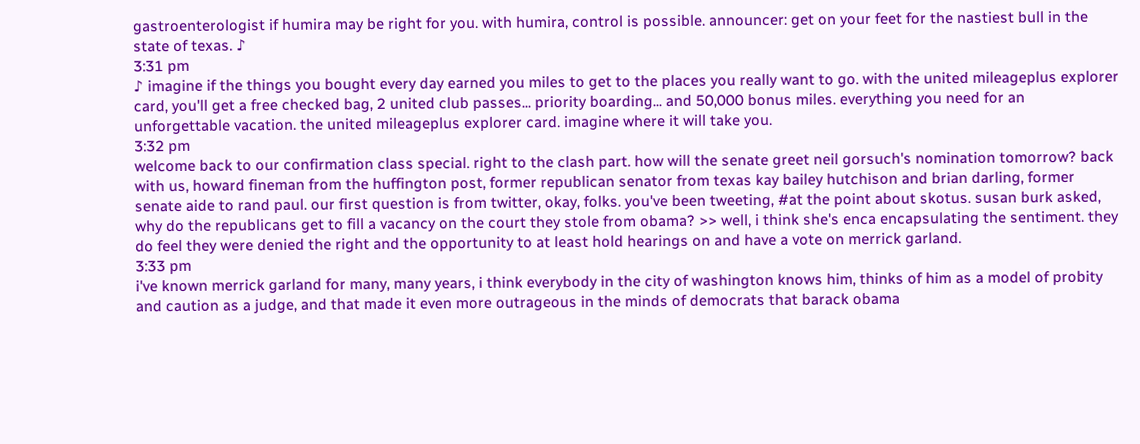gastroenterologist if humira may be right for you. with humira, control is possible. announcer: get on your feet for the nastiest bull in the state of texas. ♪
3:31 pm
♪ imagine if the things you bought every day earned you miles to get to the places you really want to go. with the united mileageplus explorer card, you'll get a free checked bag, 2 united club passes... priority boarding... and 50,000 bonus miles. everything you need for an unforgettable vacation. the united mileageplus explorer card. imagine where it will take you.
3:32 pm
welcome back to our confirmation class special. right to the clash part. how will the senate greet neil gorsuch's nomination tomorrow? back with us, howard fineman from the huffington post, former republican senator from texas kay bailey hutchison and brian darling, former senate aide to rand paul. our first question is from twitter, okay, folks. you've been tweeting, #at the point about skotus. susan burk asked, why do the republicans get to fill a vacancy on the court they stole from obama? >> well, i think she's enca encapsulating the sentiment. they do feel they were denied the right and the opportunity to at least hold hearings on and have a vote on merrick garland.
3:33 pm
i've known merrick garland for many, many years, i think everybody in the city of washington knows him, thinks of him as a model of probity and caution as a judge, and that made it even more outrageous in the minds of democrats that barack obama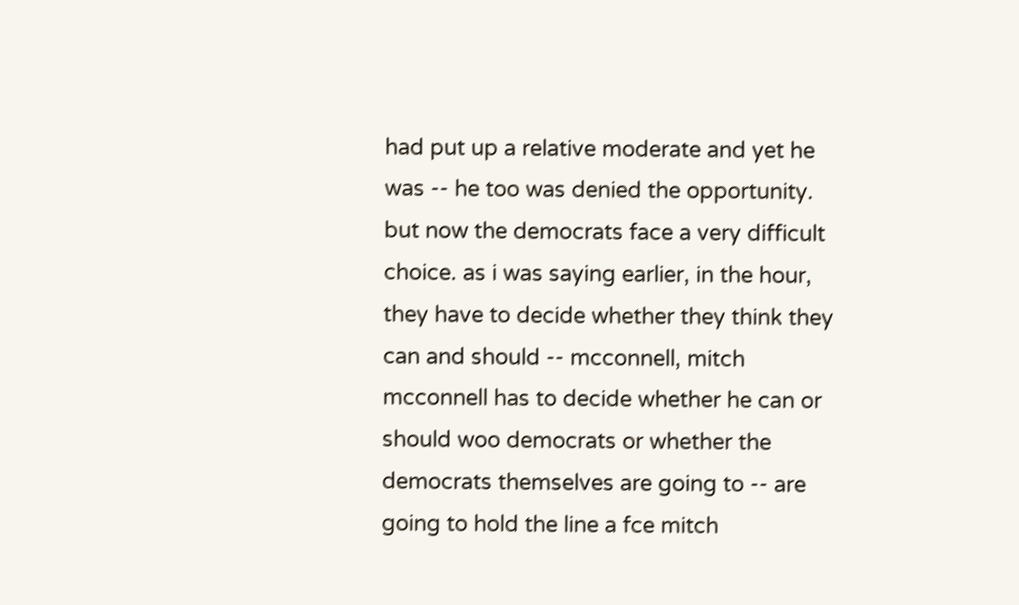had put up a relative moderate and yet he was -- he too was denied the opportunity. but now the democrats face a very difficult choice. as i was saying earlier, in the hour, they have to decide whether they think they can and should -- mcconnell, mitch mcconnell has to decide whether he can or should woo democrats or whether the democrats themselves are going to -- are going to hold the line a fce mitch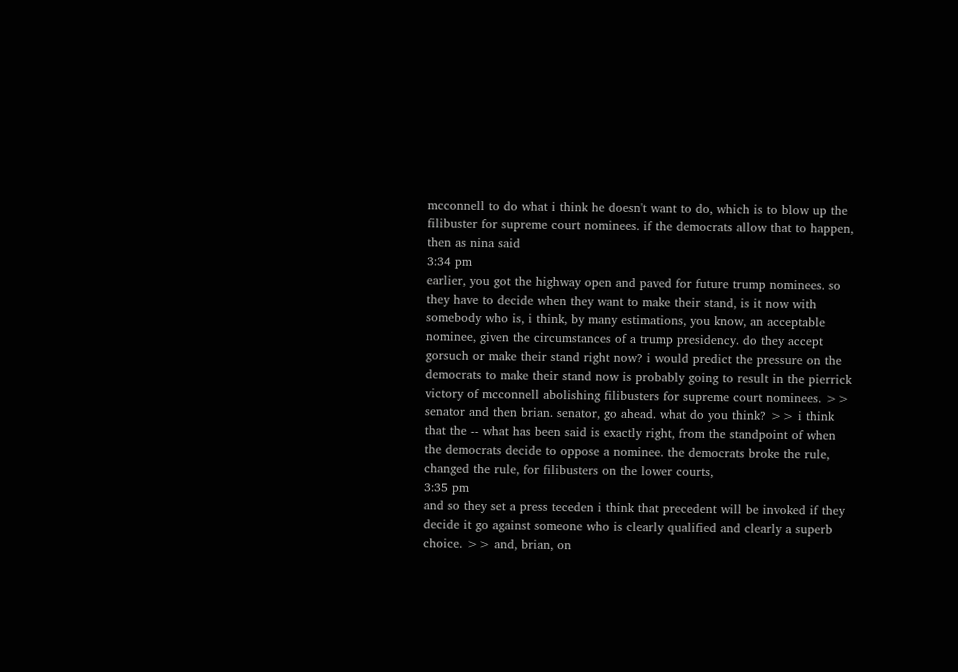mcconnell to do what i think he doesn't want to do, which is to blow up the filibuster for supreme court nominees. if the democrats allow that to happen, then as nina said
3:34 pm
earlier, you got the highway open and paved for future trump nominees. so they have to decide when they want to make their stand, is it now with somebody who is, i think, by many estimations, you know, an acceptable nominee, given the circumstances of a trump presidency. do they accept gorsuch or make their stand right now? i would predict the pressure on the democrats to make their stand now is probably going to result in the pierrick victory of mcconnell abolishing filibusters for supreme court nominees. >> senator and then brian. senator, go ahead. what do you think? >> i think that the -- what has been said is exactly right, from the standpoint of when the democrats decide to oppose a nominee. the democrats broke the rule, changed the rule, for filibusters on the lower courts,
3:35 pm
and so they set a press teceden i think that precedent will be invoked if they decide it go against someone who is clearly qualified and clearly a superb choice. >> and, brian, on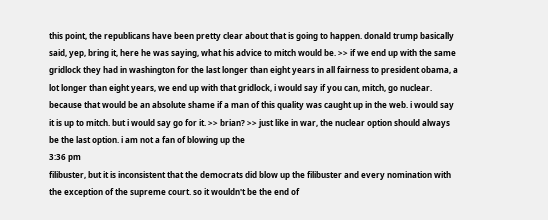this point, the republicans have been pretty clear about that is going to happen. donald trump basically said, yep, bring it, here he was saying, what his advice to mitch would be. >> if we end up with the same gridlock they had in washington for the last longer than eight years in all fairness to president obama, a lot longer than eight years, we end up with that gridlock, i would say if you can, mitch, go nuclear. because that would be an absolute shame if a man of this quality was caught up in the web. i would say it is up to mitch. but i would say go for it. >> brian? >> just like in war, the nuclear option should always be the last option. i am not a fan of blowing up the
3:36 pm
filibuster, but it is inconsistent that the democrats did blow up the filibuster and every nomination with the exception of the supreme court. so it wouldn't be the end of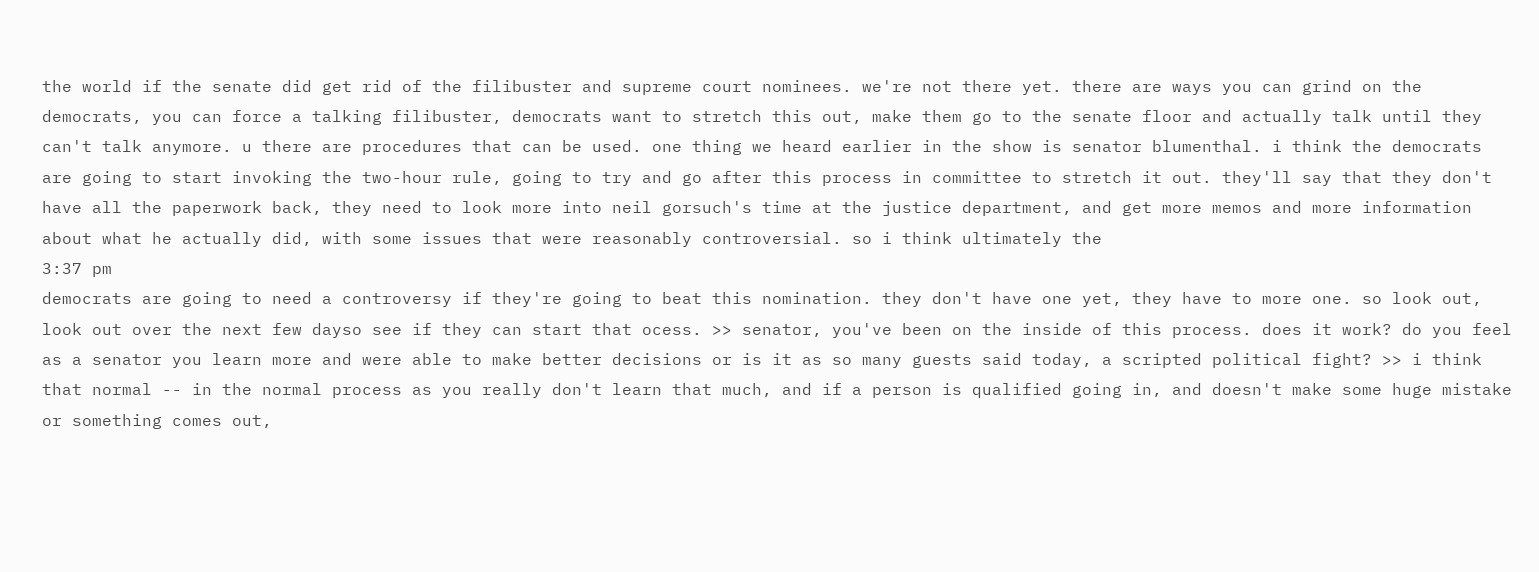the world if the senate did get rid of the filibuster and supreme court nominees. we're not there yet. there are ways you can grind on the democrats, you can force a talking filibuster, democrats want to stretch this out, make them go to the senate floor and actually talk until they can't talk anymore. u there are procedures that can be used. one thing we heard earlier in the show is senator blumenthal. i think the democrats are going to start invoking the two-hour rule, going to try and go after this process in committee to stretch it out. they'll say that they don't have all the paperwork back, they need to look more into neil gorsuch's time at the justice department, and get more memos and more information about what he actually did, with some issues that were reasonably controversial. so i think ultimately the
3:37 pm
democrats are going to need a controversy if they're going to beat this nomination. they don't have one yet, they have to more one. so look out, look out over the next few dayso see if they can start that ocess. >> senator, you've been on the inside of this process. does it work? do you feel as a senator you learn more and were able to make better decisions or is it as so many guests said today, a scripted political fight? >> i think that normal -- in the normal process as you really don't learn that much, and if a person is qualified going in, and doesn't make some huge mistake or something comes out,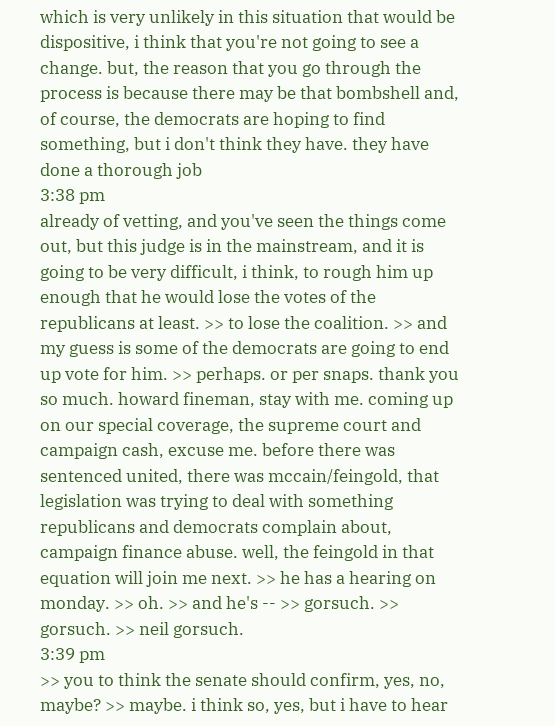which is very unlikely in this situation that would be dispositive, i think that you're not going to see a change. but, the reason that you go through the process is because there may be that bombshell and, of course, the democrats are hoping to find something, but i don't think they have. they have done a thorough job
3:38 pm
already of vetting, and you've seen the things come out, but this judge is in the mainstream, and it is going to be very difficult, i think, to rough him up enough that he would lose the votes of the republicans at least. >> to lose the coalition. >> and my guess is some of the democrats are going to end up vote for him. >> perhaps. or per snaps. thank you so much. howard fineman, stay with me. coming up on our special coverage, the supreme court and campaign cash, excuse me. before there was sentenced united, there was mccain/feingold, that legislation was trying to deal with something republicans and democrats complain about, campaign finance abuse. well, the feingold in that equation will join me next. >> he has a hearing on monday. >> oh. >> and he's -- >> gorsuch. >> gorsuch. >> neil gorsuch.
3:39 pm
>> you to think the senate should confirm, yes, no, maybe? >> maybe. i think so, yes, but i have to hear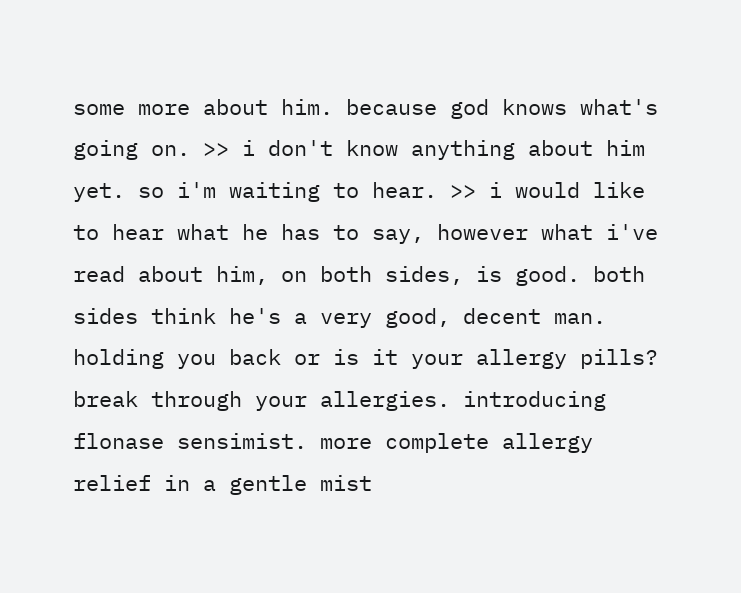some more about him. because god knows what's going on. >> i don't know anything about him yet. so i'm waiting to hear. >> i would like to hear what he has to say, however what i've read about him, on both sides, is good. both sides think he's a very good, decent man. holding you back or is it your allergy pills? break through your allergies. introducing flonase sensimist. more complete allergy relief in a gentle mist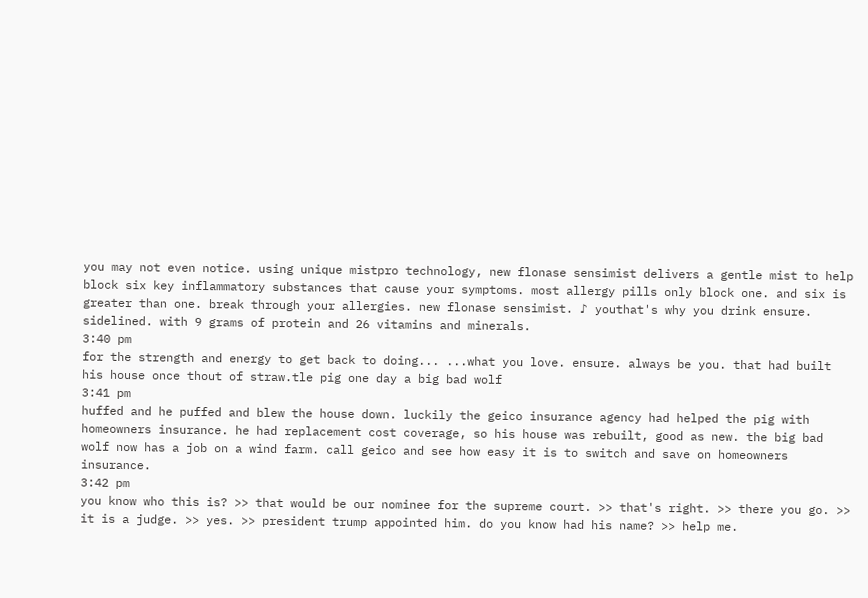you may not even notice. using unique mistpro technology, new flonase sensimist delivers a gentle mist to help block six key inflammatory substances that cause your symptoms. most allergy pills only block one. and six is greater than one. break through your allergies. new flonase sensimist. ♪ youthat's why you drink ensure. sidelined. with 9 grams of protein and 26 vitamins and minerals.
3:40 pm
for the strength and energy to get back to doing... ...what you love. ensure. always be you. that had built his house once thout of straw.tle pig one day a big bad wolf
3:41 pm
huffed and he puffed and blew the house down. luckily the geico insurance agency had helped the pig with homeowners insurance. he had replacement cost coverage, so his house was rebuilt, good as new. the big bad wolf now has a job on a wind farm. call geico and see how easy it is to switch and save on homeowners insurance.
3:42 pm
you know who this is? >> that would be our nominee for the supreme court. >> that's right. >> there you go. >> it is a judge. >> yes. >> president trump appointed him. do you know had his name? >> help me.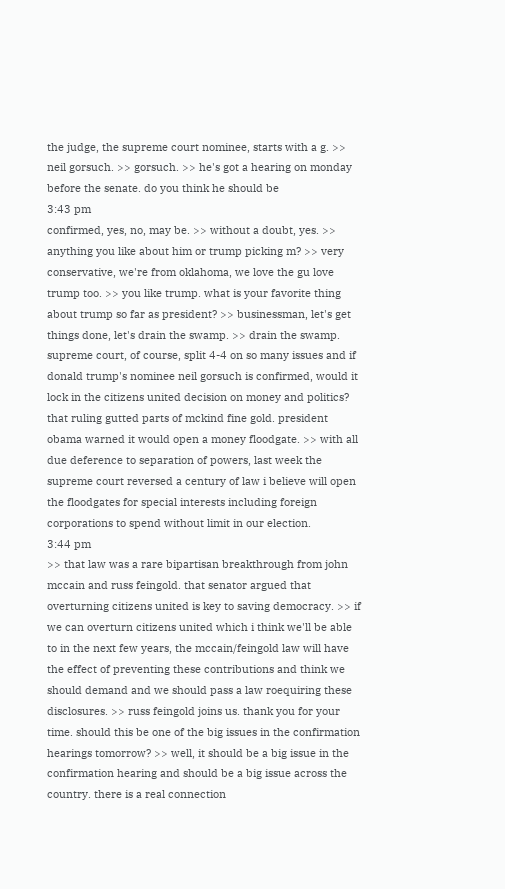the judge, the supreme court nominee, starts with a g. >> neil gorsuch. >> gorsuch. >> he's got a hearing on monday before the senate. do you think he should be
3:43 pm
confirmed, yes, no, may be. >> without a doubt, yes. >> anything you like about him or trump picking m? >> very conservative, we're from oklahoma, we love the gu love trump too. >> you like trump. what is your favorite thing about trump so far as president? >> businessman, let's get things done, let's drain the swamp. >> drain the swamp. supreme court, of course, split 4-4 on so many issues and if donald trump's nominee neil gorsuch is confirmed, would it lock in the citizens united decision on money and politics? that ruling gutted parts of mckind fine gold. president obama warned it would open a money floodgate. >> with all due deference to separation of powers, last week the supreme court reversed a century of law i believe will open the floodgates for special interests including foreign corporations to spend without limit in our election.
3:44 pm
>> that law was a rare bipartisan breakthrough from john mccain and russ feingold. that senator argued that overturning citizens united is key to saving democracy. >> if we can overturn citizens united which i think we'll be able to in the next few years, the mccain/feingold law will have the effect of preventing these contributions and think we should demand and we should pass a law roequiring these disclosures. >> russ feingold joins us. thank you for your time. should this be one of the big issues in the confirmation hearings tomorrow? >> well, it should be a big issue in the confirmation hearing and should be a big issue across the country. there is a real connection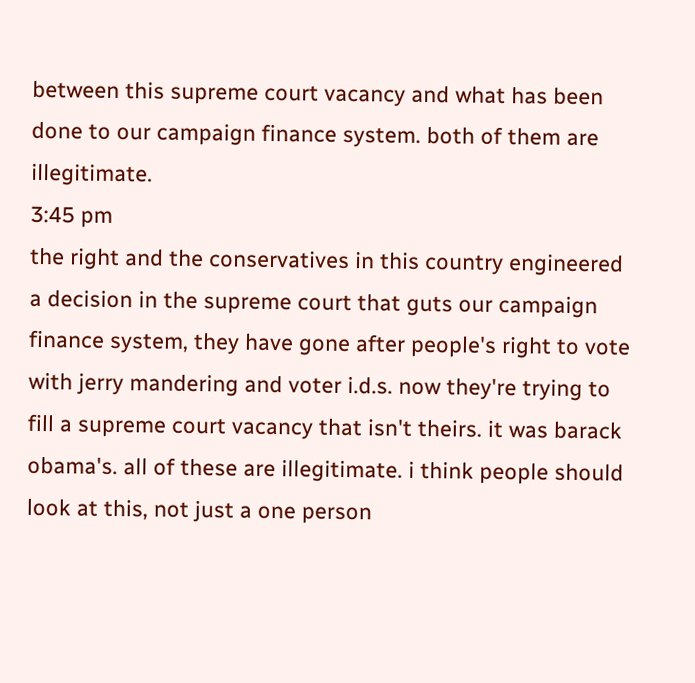between this supreme court vacancy and what has been done to our campaign finance system. both of them are illegitimate.
3:45 pm
the right and the conservatives in this country engineered a decision in the supreme court that guts our campaign finance system, they have gone after people's right to vote with jerry mandering and voter i.d.s. now they're trying to fill a supreme court vacancy that isn't theirs. it was barack obama's. all of these are illegitimate. i think people should look at this, not just a one person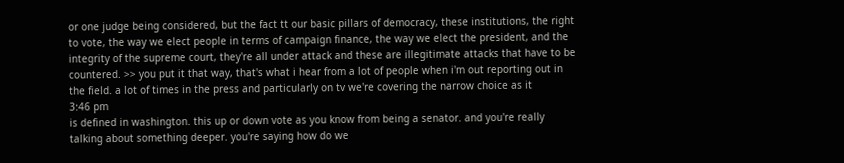or one judge being considered, but the fact tt our basic pillars of democracy, these institutions, the right to vote, the way we elect people in terms of campaign finance, the way we elect the president, and the integrity of the supreme court, they're all under attack and these are illegitimate attacks that have to be countered. >> you put it that way, that's what i hear from a lot of people when i'm out reporting out in the field. a lot of times in the press and particularly on tv we're covering the narrow choice as it
3:46 pm
is defined in washington. this up or down vote as you know from being a senator. and you're really talking about something deeper. you're saying how do we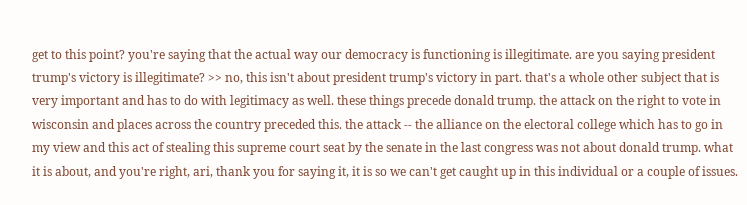get to this point? you're saying that the actual way our democracy is functioning is illegitimate. are you saying president trump's victory is illegitimate? >> no, this isn't about president trump's victory in part. that's a whole other subject that is very important and has to do with legitimacy as well. these things precede donald trump. the attack on the right to vote in wisconsin and places across the country preceded this. the attack -- the alliance on the electoral college which has to go in my view and this act of stealing this supreme court seat by the senate in the last congress was not about donald trump. what it is about, and you're right, ari, thank you for saying it, it is so we can't get caught up in this individual or a couple of issues.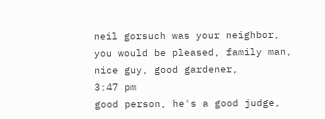neil gorsuch was your neighbor, you would be pleased, family man, nice guy, good gardener,
3:47 pm
good person, he's a good judge,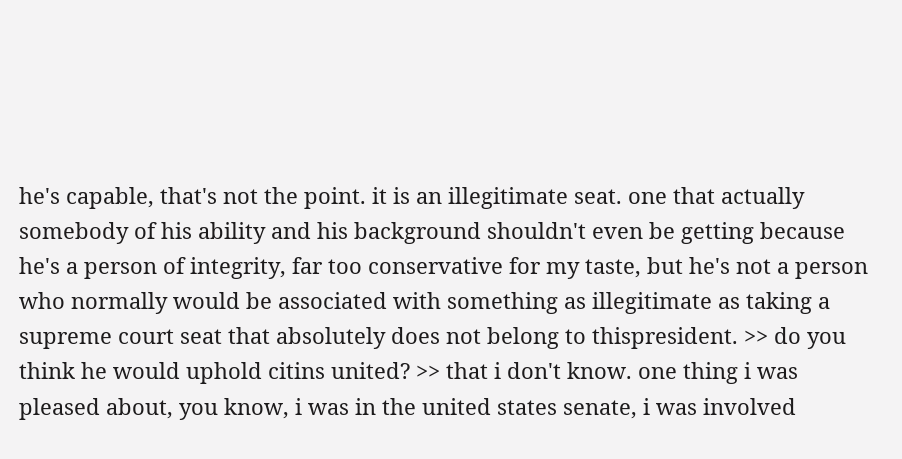he's capable, that's not the point. it is an illegitimate seat. one that actually somebody of his ability and his background shouldn't even be getting because he's a person of integrity, far too conservative for my taste, but he's not a person who normally would be associated with something as illegitimate as taking a supreme court seat that absolutely does not belong to thispresident. >> do you think he would uphold citins united? >> that i don't know. one thing i was pleased about, you know, i was in the united states senate, i was involved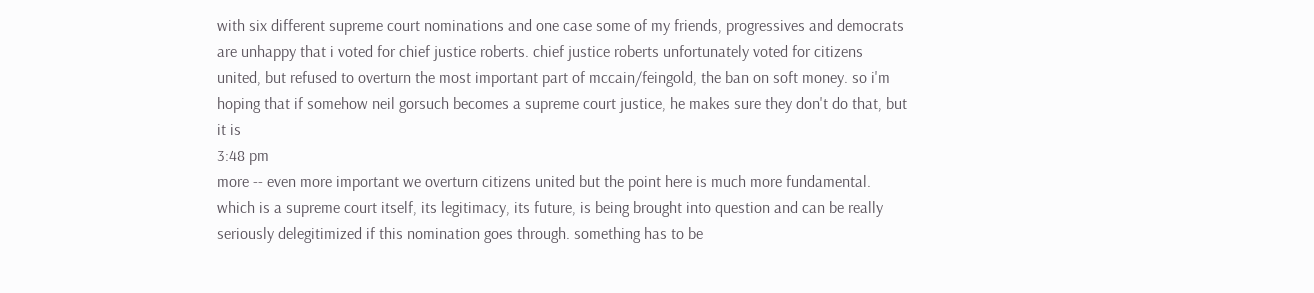with six different supreme court nominations and one case some of my friends, progressives and democrats are unhappy that i voted for chief justice roberts. chief justice roberts unfortunately voted for citizens united, but refused to overturn the most important part of mccain/feingold, the ban on soft money. so i'm hoping that if somehow neil gorsuch becomes a supreme court justice, he makes sure they don't do that, but it is
3:48 pm
more -- even more important we overturn citizens united but the point here is much more fundamental. which is a supreme court itself, its legitimacy, its future, is being brought into question and can be really seriously delegitimized if this nomination goes through. something has to be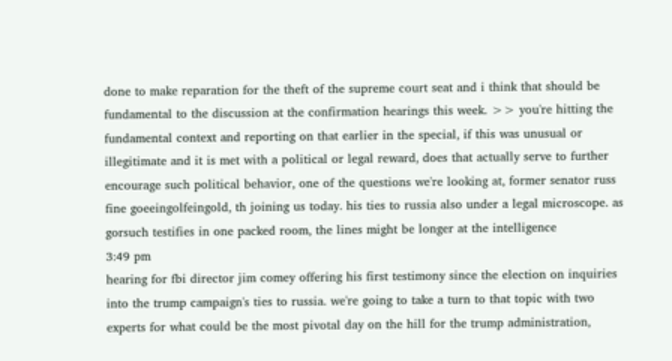done to make reparation for the theft of the supreme court seat and i think that should be fundamental to the discussion at the confirmation hearings this week. >> you're hitting the fundamental context and reporting on that earlier in the special, if this was unusual or illegitimate and it is met with a political or legal reward, does that actually serve to further encourage such political behavior, one of the questions we're looking at, former senator russ fine goeeingolfeingold, th joining us today. his ties to russia also under a legal microscope. as gorsuch testifies in one packed room, the lines might be longer at the intelligence
3:49 pm
hearing for fbi director jim comey offering his first testimony since the election on inquiries into the trump campaign's ties to russia. we're going to take a turn to that topic with two experts for what could be the most pivotal day on the hill for the trump administration,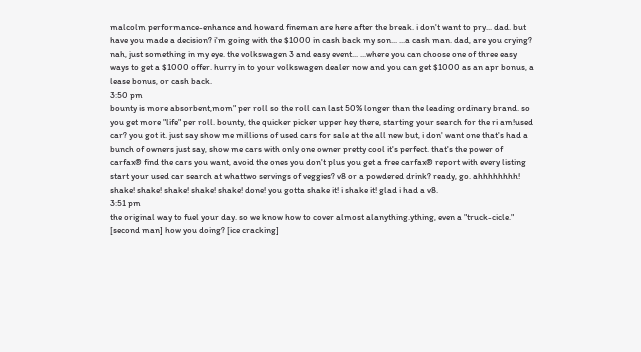malcolm performance-enhance and howard fineman are here after the break. i don't want to pry... dad. but have you made a decision? i'm going with the $1000 in cash back my son... ...a cash man. dad, are you crying? nah, just something in my eye. the volkswagen 3 and easy event... ...where you can choose one of three easy ways to get a $1000 offer. hurry in to your volkswagen dealer now and you can get $1000 as an apr bonus, a lease bonus, or cash back.
3:50 pm
bounty is more absorbent,mom" per roll so the roll can last 50% longer than the leading ordinary brand. so you get more "life" per roll. bounty, the quicker picker upper hey there, starting your search for the ri am!used car? you got it. just say show me millions of used cars for sale at the all new but, i don' want one that's had a bunch of owners just say, show me cars with only one owner pretty cool it's perfect. that's the power of carfax® find the cars you want, avoid the ones you don't plus you get a free carfax® report with every listing start your used car search at whattwo servings of veggies? v8 or a powdered drink? ready, go. ahhhhhhhh! shake! shake! shake! shake! shake! done! you gotta shake it! i shake it! glad i had a v8.
3:51 pm
the original way to fuel your day. so we know how to cover almost alanything.ything, even a "truck-cicle." [second man] how you doing? [ice cracking]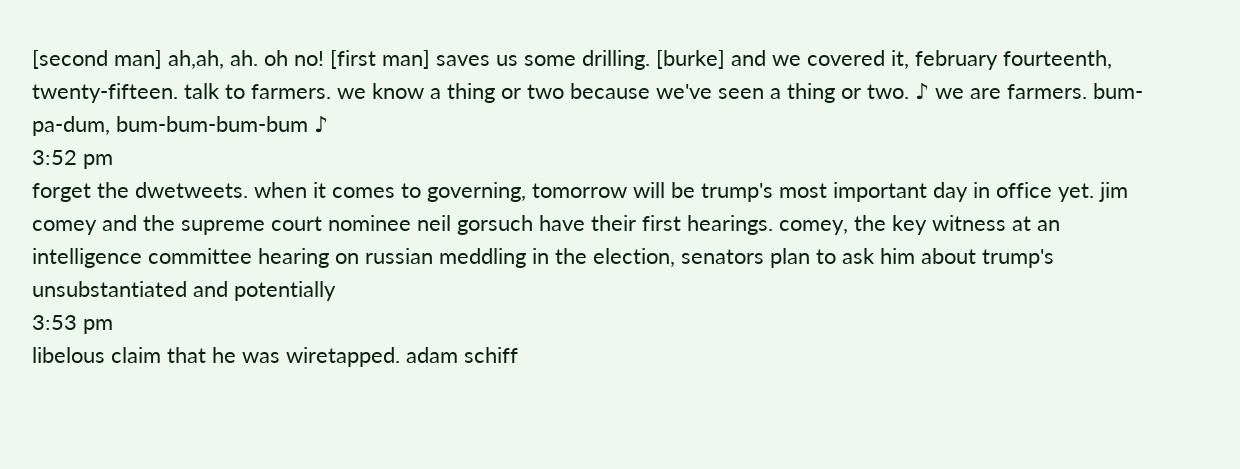[second man] ah,ah, ah. oh no! [first man] saves us some drilling. [burke] and we covered it, february fourteenth, twenty-fifteen. talk to farmers. we know a thing or two because we've seen a thing or two. ♪ we are farmers. bum-pa-dum, bum-bum-bum-bum ♪
3:52 pm
forget the dwetweets. when it comes to governing, tomorrow will be trump's most important day in office yet. jim comey and the supreme court nominee neil gorsuch have their first hearings. comey, the key witness at an intelligence committee hearing on russian meddling in the election, senators plan to ask him about trump's unsubstantiated and potentially
3:53 pm
libelous claim that he was wiretapped. adam schiff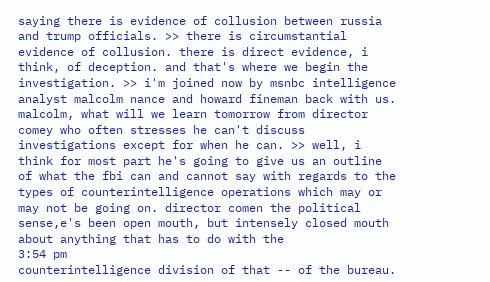saying there is evidence of collusion between russia and trump officials. >> there is circumstantial evidence of collusion. there is direct evidence, i think, of deception. and that's where we begin the investigation. >> i'm joined now by msnbc intelligence analyst malcolm nance and howard fineman back with us. malcolm, what will we learn tomorrow from director comey who often stresses he can't discuss investigations except for when he can. >> well, i think for most part he's going to give us an outline of what the fbi can and cannot say with regards to the types of counterintelligence operations which may or may not be going on. director comen the political sense,e's been open mouth, but intensely closed mouth about anything that has to do with the
3:54 pm
counterintelligence division of that -- of the bureau.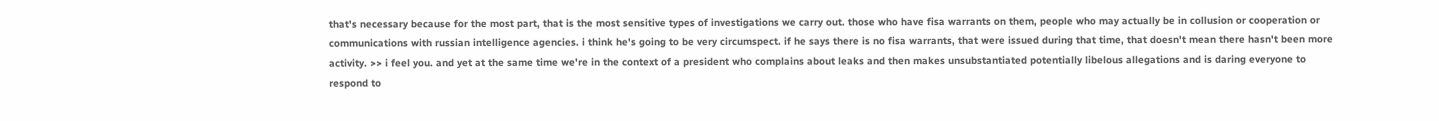that's necessary because for the most part, that is the most sensitive types of investigations we carry out. those who have fisa warrants on them, people who may actually be in collusion or cooperation or communications with russian intelligence agencies. i think he's going to be very circumspect. if he says there is no fisa warrants, that were issued during that time, that doesn't mean there hasn't been more activity. >> i feel you. and yet at the same time we're in the context of a president who complains about leaks and then makes unsubstantiated potentially libelous allegations and is daring everyone to respond to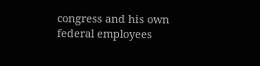congress and his own federal employees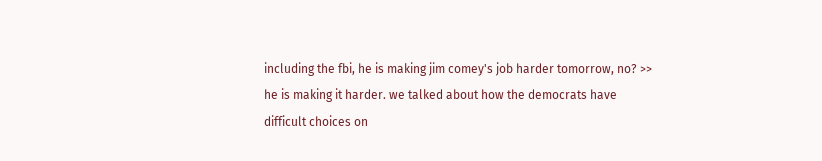including the fbi, he is making jim comey's job harder tomorrow, no? >> he is making it harder. we talked about how the democrats have difficult choices on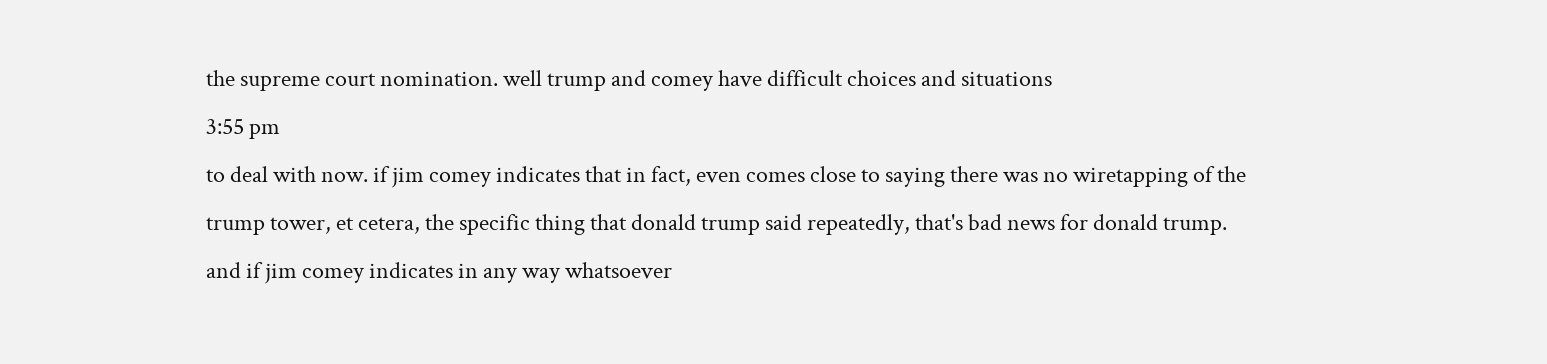the supreme court nomination. well trump and comey have difficult choices and situations
3:55 pm
to deal with now. if jim comey indicates that in fact, even comes close to saying there was no wiretapping of the trump tower, et cetera, the specific thing that donald trump said repeatedly, that's bad news for donald trump. and if jim comey indicates in any way whatsoever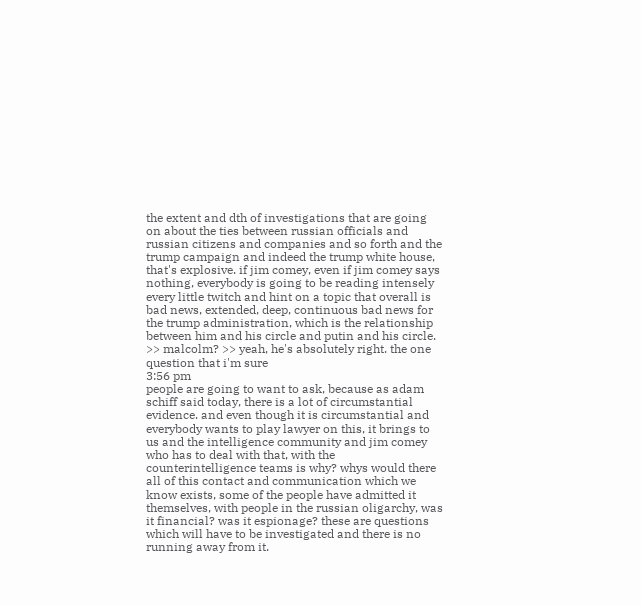the extent and dth of investigations that are going on about the ties between russian officials and russian citizens and companies and so forth and the trump campaign and indeed the trump white house, that's explosive. if jim comey, even if jim comey says nothing, everybody is going to be reading intensely every little twitch and hint on a topic that overall is bad news, extended, deep, continuous bad news for the trump administration, which is the relationship between him and his circle and putin and his circle. >> malcolm? >> yeah, he's absolutely right. the one question that i'm sure
3:56 pm
people are going to want to ask, because as adam schiff said today, there is a lot of circumstantial evidence. and even though it is circumstantial and everybody wants to play lawyer on this, it brings to us and the intelligence community and jim comey who has to deal with that, with the counterintelligence teams is why? whys would there all of this contact and communication which we know exists, some of the people have admitted it themselves, with people in the russian oligarchy, was it financial? was it espionage? these are questions which will have to be investigated and there is no running away from it.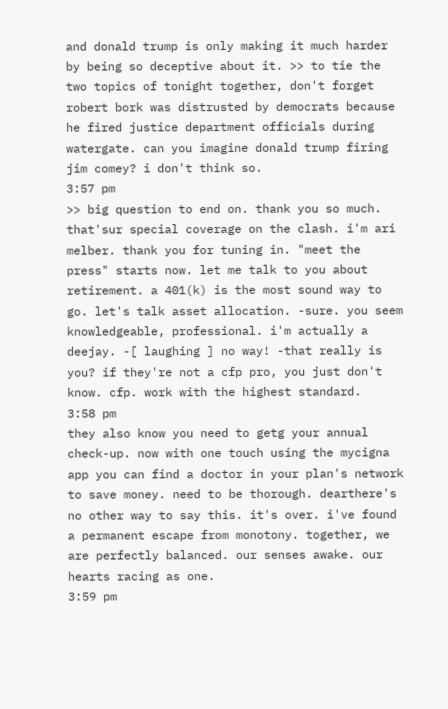and donald trump is only making it much harder by being so deceptive about it. >> to tie the two topics of tonight together, don't forget robert bork was distrusted by democrats because he fired justice department officials during watergate. can you imagine donald trump firing jim comey? i don't think so.
3:57 pm
>> big question to end on. thank you so much. that'sur special coverage on the clash. i'm ari melber. thank you for tuning in. "meet the press" starts now. let me talk to you about retirement. a 401(k) is the most sound way to go. let's talk asset allocation. -sure. you seem knowledgeable, professional. i'm actually a deejay. -[ laughing ] no way! -that really is you? if they're not a cfp pro, you just don't know. cfp. work with the highest standard.
3:58 pm
they also know you need to getg your annual check-up. now with one touch using the mycigna app you can find a doctor in your plan's network to save money. need to be thorough. dearthere's no other way to say this. it's over. i've found a permanent escape from monotony. together, we are perfectly balanced. our senses awake. our hearts racing as one.
3:59 pm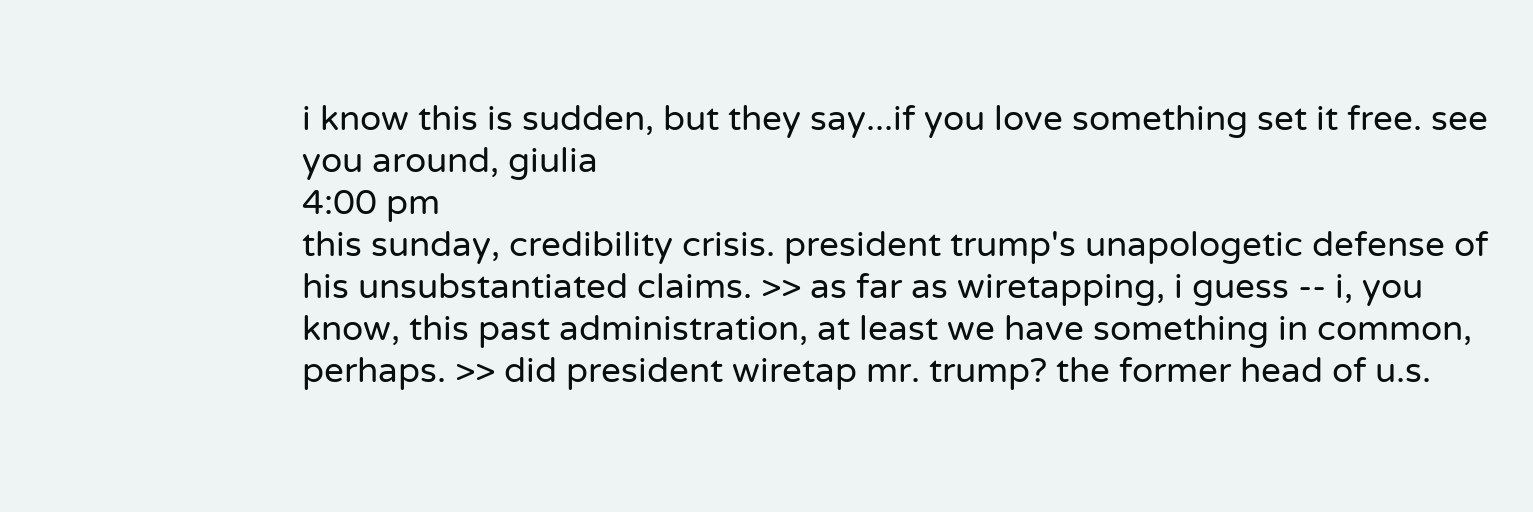i know this is sudden, but they say...if you love something set it free. see you around, giulia
4:00 pm
this sunday, credibility crisis. president trump's unapologetic defense of his unsubstantiated claims. >> as far as wiretapping, i guess -- i, you know, this past administration, at least we have something in common, perhaps. >> did president wiretap mr. trump? the former head of u.s.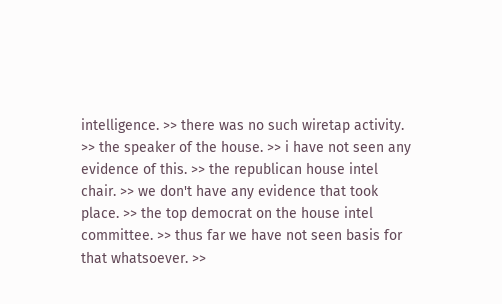intelligence. >> there was no such wiretap activity. >> the speaker of the house. >> i have not seen any evidence of this. >> the republican house intel chair. >> we don't have any evidence that took place. >> the top democrat on the house intel committee. >> thus far we have not seen basis for that whatsoever. >>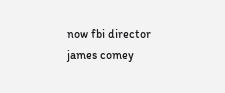now fbi director james comey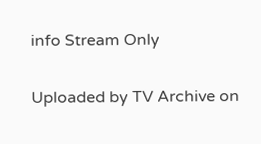info Stream Only

Uploaded by TV Archive on